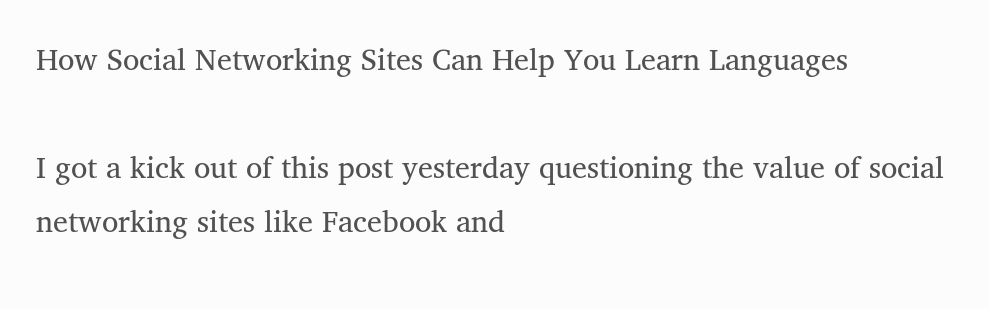How Social Networking Sites Can Help You Learn Languages

I got a kick out of this post yesterday questioning the value of social networking sites like Facebook and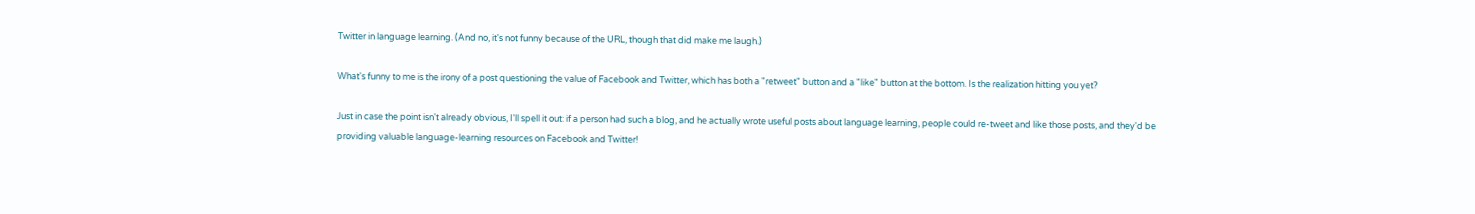Twitter in language learning. (And no, it's not funny because of the URL, though that did make me laugh.)

What's funny to me is the irony of a post questioning the value of Facebook and Twitter, which has both a "retweet" button and a "like" button at the bottom. Is the realization hitting you yet?

Just in case the point isn't already obvious, I'll spell it out: if a person had such a blog, and he actually wrote useful posts about language learning, people could re-tweet and like those posts, and they'd be providing valuable language-learning resources on Facebook and Twitter!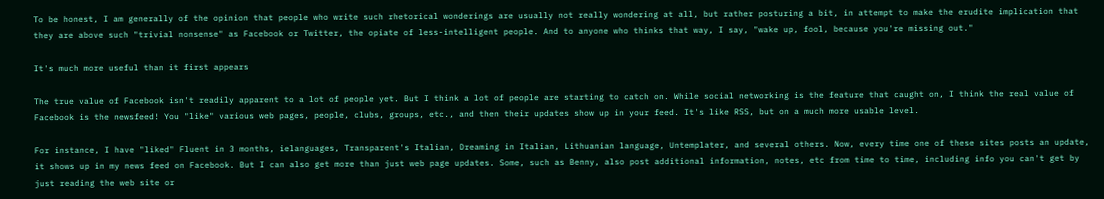To be honest, I am generally of the opinion that people who write such rhetorical wonderings are usually not really wondering at all, but rather posturing a bit, in attempt to make the erudite implication that they are above such "trivial nonsense" as Facebook or Twitter, the opiate of less-intelligent people. And to anyone who thinks that way, I say, "wake up, fool, because you're missing out."

It's much more useful than it first appears

The true value of Facebook isn't readily apparent to a lot of people yet. But I think a lot of people are starting to catch on. While social networking is the feature that caught on, I think the real value of Facebook is the newsfeed! You "like" various web pages, people, clubs, groups, etc., and then their updates show up in your feed. It's like RSS, but on a much more usable level.

For instance, I have "liked" Fluent in 3 months, ielanguages, Transparent's Italian, Dreaming in Italian, Lithuanian language, Untemplater, and several others. Now, every time one of these sites posts an update, it shows up in my news feed on Facebook. But I can also get more than just web page updates. Some, such as Benny, also post additional information, notes, etc from time to time, including info you can't get by just reading the web site or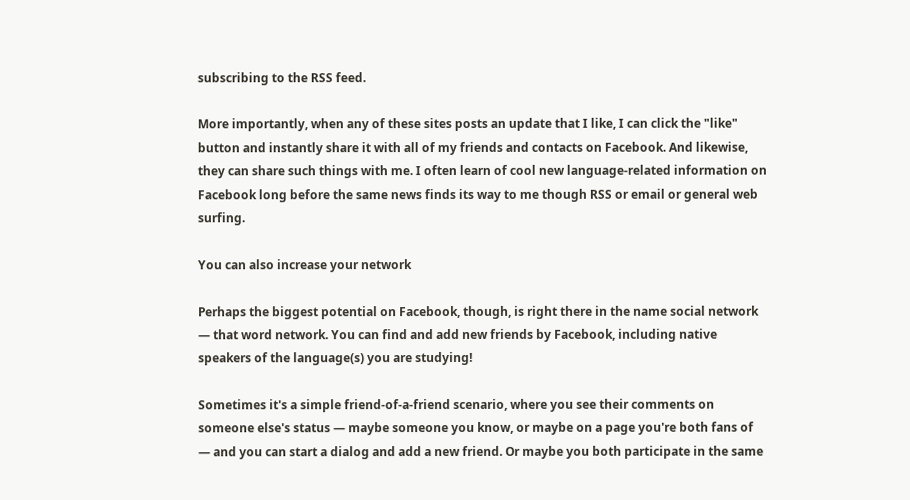subscribing to the RSS feed.

More importantly, when any of these sites posts an update that I like, I can click the "like" button and instantly share it with all of my friends and contacts on Facebook. And likewise, they can share such things with me. I often learn of cool new language-related information on Facebook long before the same news finds its way to me though RSS or email or general web surfing.

You can also increase your network

Perhaps the biggest potential on Facebook, though, is right there in the name social network — that word network. You can find and add new friends by Facebook, including native speakers of the language(s) you are studying!

Sometimes it's a simple friend-of-a-friend scenario, where you see their comments on someone else's status — maybe someone you know, or maybe on a page you're both fans of — and you can start a dialog and add a new friend. Or maybe you both participate in the same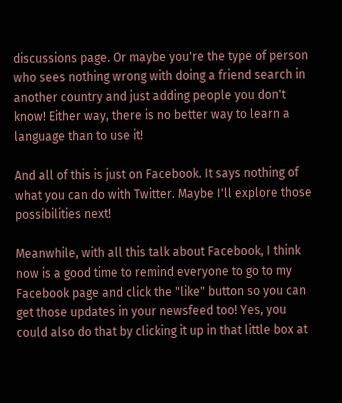discussions page. Or maybe you're the type of person who sees nothing wrong with doing a friend search in another country and just adding people you don't know! Either way, there is no better way to learn a language than to use it!

And all of this is just on Facebook. It says nothing of what you can do with Twitter. Maybe I'll explore those possibilities next!

Meanwhile, with all this talk about Facebook, I think now is a good time to remind everyone to go to my Facebook page and click the "like" button so you can get those updates in your newsfeed too! Yes, you could also do that by clicking it up in that little box at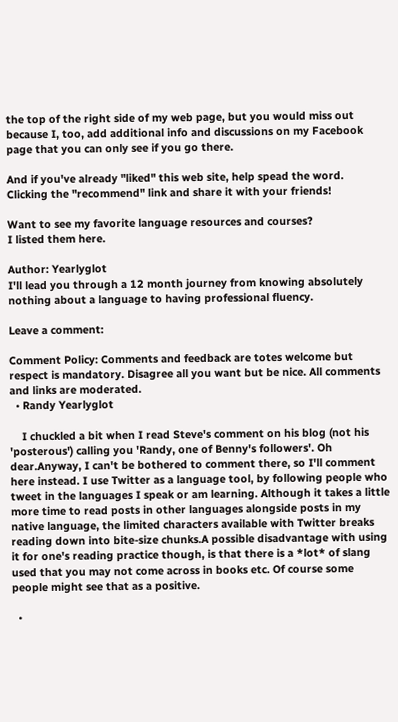the top of the right side of my web page, but you would miss out because I, too, add additional info and discussions on my Facebook page that you can only see if you go there.

And if you've already "liked" this web site, help spead the word. Clicking the "recommend" link and share it with your friends!

Want to see my favorite language resources and courses?
I listed them here.

Author: Yearlyglot
I'll lead you through a 12 month journey from knowing absolutely nothing about a language to having professional fluency.

Leave a comment:

Comment Policy: Comments and feedback are totes welcome but respect is mandatory. Disagree all you want but be nice. All comments and links are moderated.
  • Randy Yearlyglot

    I chuckled a bit when I read Steve's comment on his blog (not his 'posterous') calling you 'Randy, one of Benny's followers'. Oh dear.Anyway, I can't be bothered to comment there, so I'll comment here instead. I use Twitter as a language tool, by following people who tweet in the languages I speak or am learning. Although it takes a little more time to read posts in other languages alongside posts in my native language, the limited characters available with Twitter breaks reading down into bite-size chunks.A possible disadvantage with using it for one's reading practice though, is that there is a *lot* of slang used that you may not come across in books etc. Of course some people might see that as a positive.

  •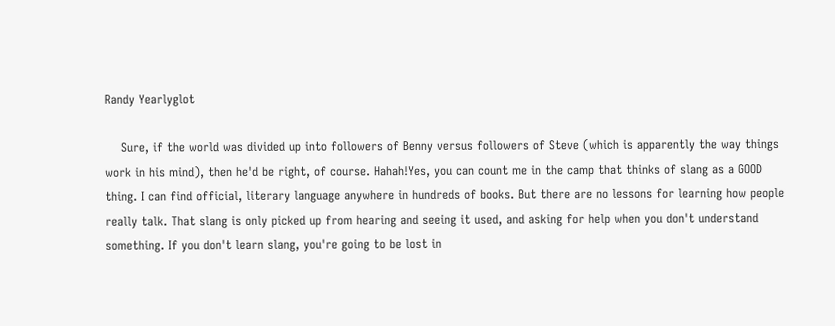Randy Yearlyglot

    Sure, if the world was divided up into followers of Benny versus followers of Steve (which is apparently the way things work in his mind), then he'd be right, of course. Hahah!Yes, you can count me in the camp that thinks of slang as a GOOD thing. I can find official, literary language anywhere in hundreds of books. But there are no lessons for learning how people really talk. That slang is only picked up from hearing and seeing it used, and asking for help when you don't understand something. If you don't learn slang, you're going to be lost in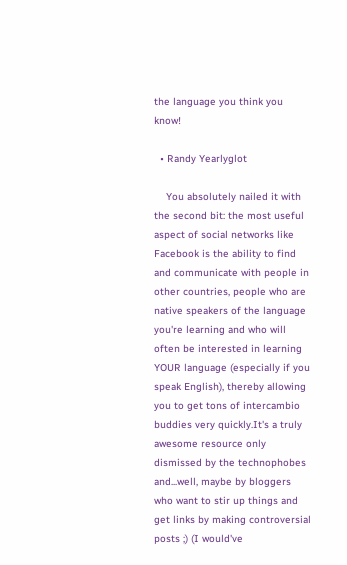the language you think you know!

  • Randy Yearlyglot

    You absolutely nailed it with the second bit: the most useful aspect of social networks like Facebook is the ability to find and communicate with people in other countries, people who are native speakers of the language you're learning and who will often be interested in learning YOUR language (especially if you speak English), thereby allowing you to get tons of intercambio buddies very quickly.It's a truly awesome resource only dismissed by the technophobes and...well, maybe by bloggers who want to stir up things and get links by making controversial posts ;) (I would've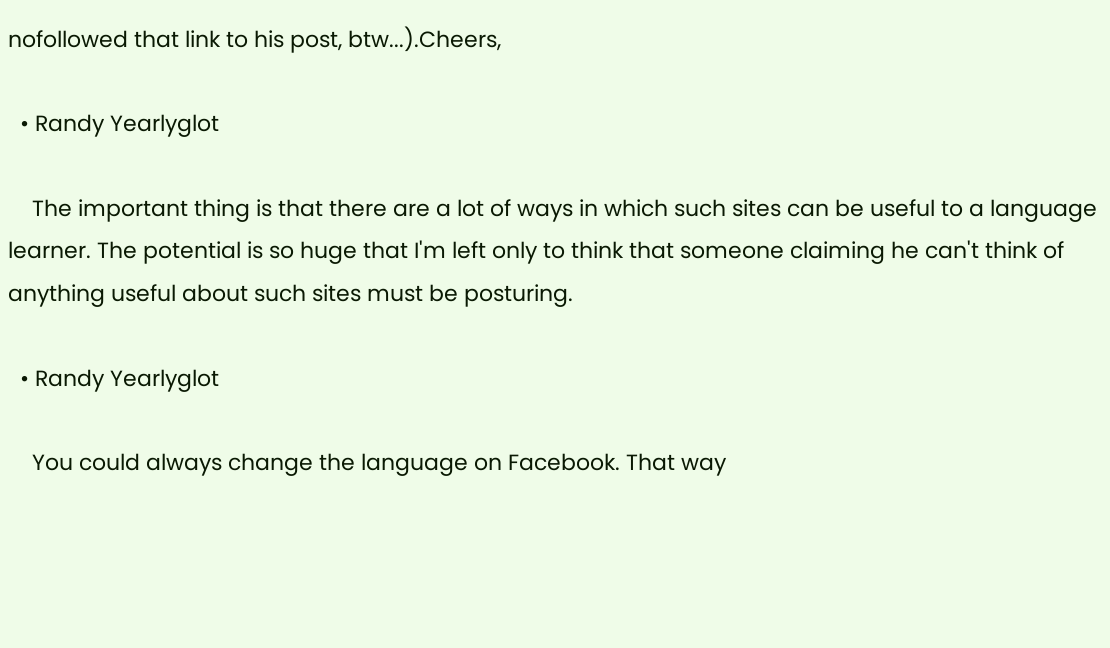nofollowed that link to his post, btw...).Cheers,

  • Randy Yearlyglot

    The important thing is that there are a lot of ways in which such sites can be useful to a language learner. The potential is so huge that I'm left only to think that someone claiming he can't think of anything useful about such sites must be posturing.

  • Randy Yearlyglot

    You could always change the language on Facebook. That way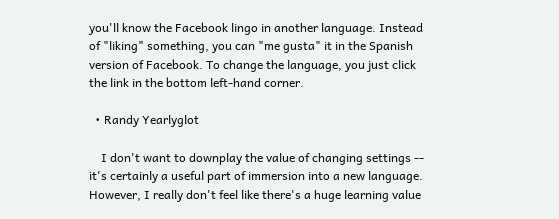you'll know the Facebook lingo in another language. Instead of "liking" something, you can "me gusta" it in the Spanish version of Facebook. To change the language, you just click the link in the bottom left-hand corner.

  • Randy Yearlyglot

    I don't want to downplay the value of changing settings -- it's certainly a useful part of immersion into a new language. However, I really don't feel like there's a huge learning value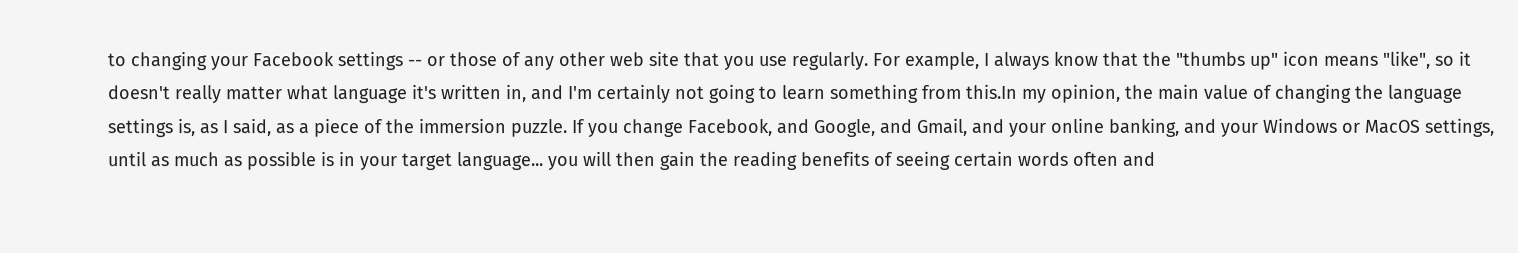to changing your Facebook settings -- or those of any other web site that you use regularly. For example, I always know that the "thumbs up" icon means "like", so it doesn't really matter what language it's written in, and I'm certainly not going to learn something from this.In my opinion, the main value of changing the language settings is, as I said, as a piece of the immersion puzzle. If you change Facebook, and Google, and Gmail, and your online banking, and your Windows or MacOS settings, until as much as possible is in your target language... you will then gain the reading benefits of seeing certain words often and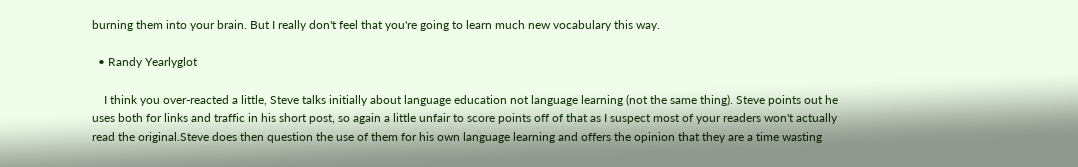burning them into your brain. But I really don't feel that you're going to learn much new vocabulary this way.

  • Randy Yearlyglot

    I think you over-reacted a little, Steve talks initially about language education not language learning (not the same thing). Steve points out he uses both for links and traffic in his short post, so again a little unfair to score points off of that as I suspect most of your readers won't actually read the original.Steve does then question the use of them for his own language learning and offers the opinion that they are a time wasting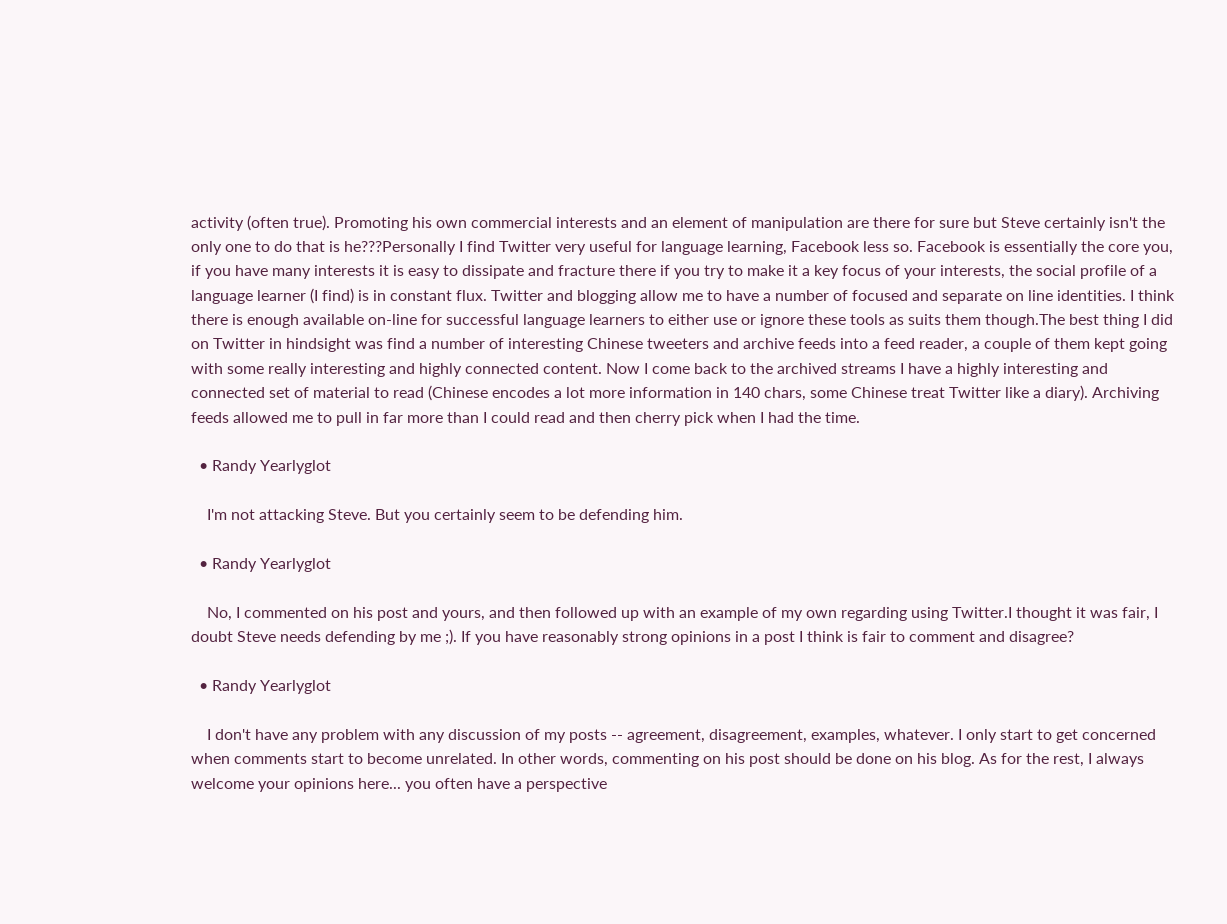activity (often true). Promoting his own commercial interests and an element of manipulation are there for sure but Steve certainly isn't the only one to do that is he???Personally I find Twitter very useful for language learning, Facebook less so. Facebook is essentially the core you, if you have many interests it is easy to dissipate and fracture there if you try to make it a key focus of your interests, the social profile of a language learner (I find) is in constant flux. Twitter and blogging allow me to have a number of focused and separate on line identities. I think there is enough available on-line for successful language learners to either use or ignore these tools as suits them though.The best thing I did on Twitter in hindsight was find a number of interesting Chinese tweeters and archive feeds into a feed reader, a couple of them kept going with some really interesting and highly connected content. Now I come back to the archived streams I have a highly interesting and connected set of material to read (Chinese encodes a lot more information in 140 chars, some Chinese treat Twitter like a diary). Archiving feeds allowed me to pull in far more than I could read and then cherry pick when I had the time.

  • Randy Yearlyglot

    I'm not attacking Steve. But you certainly seem to be defending him.

  • Randy Yearlyglot

    No, I commented on his post and yours, and then followed up with an example of my own regarding using Twitter.I thought it was fair, I doubt Steve needs defending by me ;). If you have reasonably strong opinions in a post I think is fair to comment and disagree?

  • Randy Yearlyglot

    I don't have any problem with any discussion of my posts -- agreement, disagreement, examples, whatever. I only start to get concerned when comments start to become unrelated. In other words, commenting on his post should be done on his blog. As for the rest, I always welcome your opinions here... you often have a perspective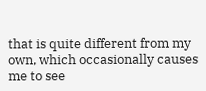that is quite different from my own, which occasionally causes me to see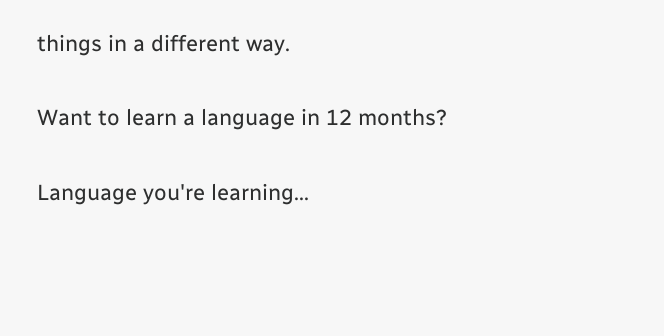things in a different way.

Want to learn a language in 12 months?

Language you're learning...